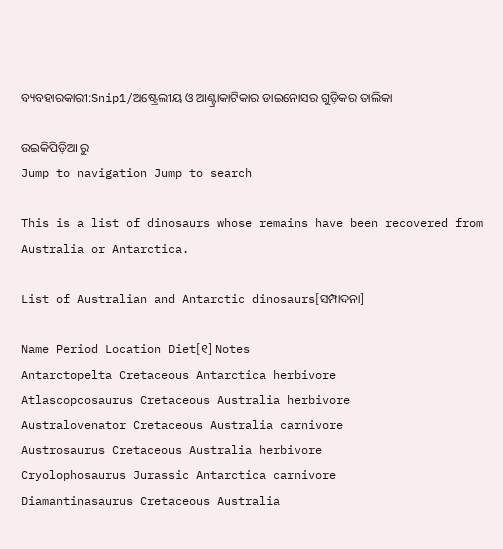ବ୍ୟବହାରକାରୀ:Snip1/ଅଷ୍ଟ୍ରେଲୀୟ ଓ ଆଣ୍ଟ୍ରାକାଟିକାର ଡାଇନୋସର ଗୁଡ଼ିକର ତାଲିକା

ଉଇକିପିଡ଼ିଆ ରୁ
Jump to navigation Jump to search

This is a list of dinosaurs whose remains have been recovered from Australia or Antarctica.

List of Australian and Antarctic dinosaurs[ସମ୍ପାଦନା]

Name Period Location Diet[୧] Notes
Antarctopelta Cretaceous Antarctica herbivore
Atlascopcosaurus Cretaceous Australia herbivore
Australovenator Cretaceous Australia carnivore
Austrosaurus Cretaceous Australia herbivore
Cryolophosaurus Jurassic Antarctica carnivore
Diamantinasaurus Cretaceous Australia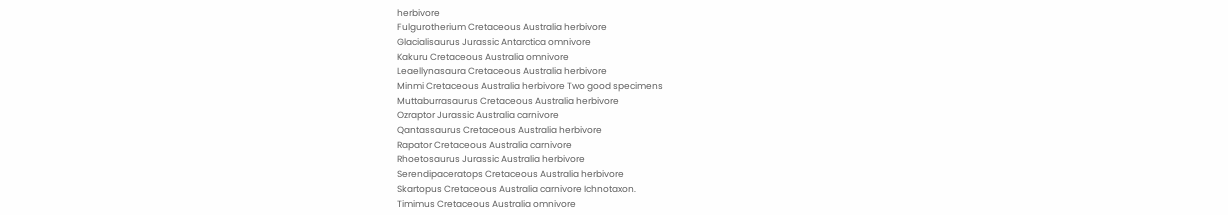herbivore
Fulgurotherium Cretaceous Australia herbivore
Glacialisaurus Jurassic Antarctica omnivore
Kakuru Cretaceous Australia omnivore
Leaellynasaura Cretaceous Australia herbivore
Minmi Cretaceous Australia herbivore Two good specimens
Muttaburrasaurus Cretaceous Australia herbivore
Ozraptor Jurassic Australia carnivore
Qantassaurus Cretaceous Australia herbivore
Rapator Cretaceous Australia carnivore
Rhoetosaurus Jurassic Australia herbivore
Serendipaceratops Cretaceous Australia herbivore
Skartopus Cretaceous Australia carnivore Ichnotaxon.
Timimus Cretaceous Australia omnivore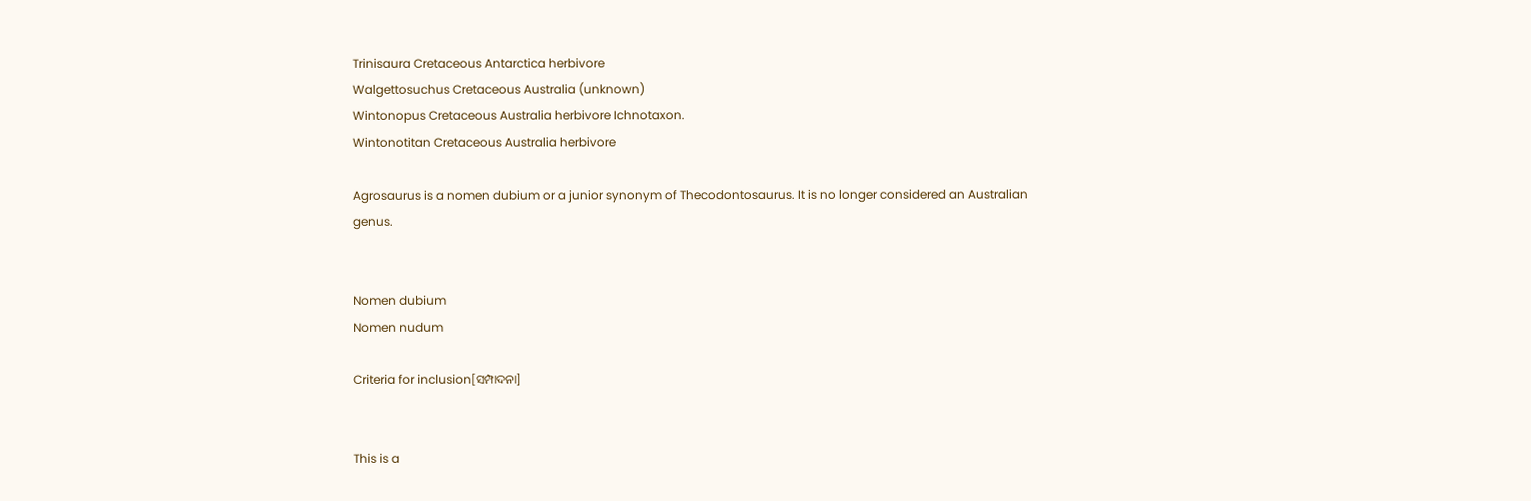Trinisaura Cretaceous Antarctica herbivore
Walgettosuchus Cretaceous Australia (unknown)
Wintonopus Cretaceous Australia herbivore Ichnotaxon.
Wintonotitan Cretaceous Australia herbivore

Agrosaurus is a nomen dubium or a junior synonym of Thecodontosaurus. It is no longer considered an Australian genus.


Nomen dubium
Nomen nudum

Criteria for inclusion[ସମ୍ପାଦନା]


This is a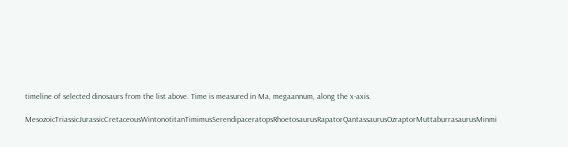timeline of selected dinosaurs from the list above. Time is measured in Ma, megaannum, along the x-axis.

MesozoicTriassicJurassicCretaceousWintonotitanTimimusSerendipaceratopsRhoetosaurusRapatorQantassaurusOzraptorMuttaburrasaurusMinmi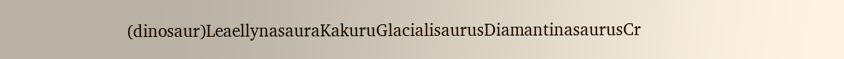(dinosaur)LeaellynasauraKakuruGlacialisaurusDiamantinasaurusCr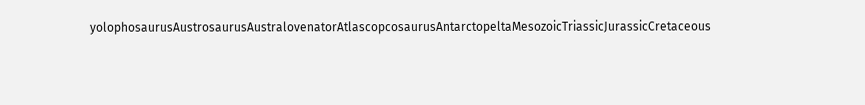yolophosaurusAustrosaurusAustralovenatorAtlascopcosaurusAntarctopeltaMesozoicTriassicJurassicCretaceous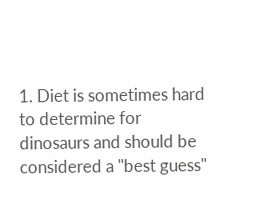1. Diet is sometimes hard to determine for dinosaurs and should be considered a "best guess"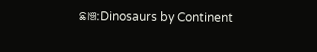ଛାଞ୍ଚ:Dinosaurs by Continent